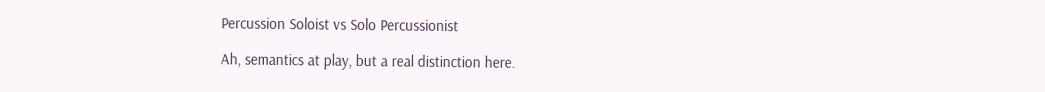Percussion Soloist vs Solo Percussionist

Ah, semantics at play, but a real distinction here.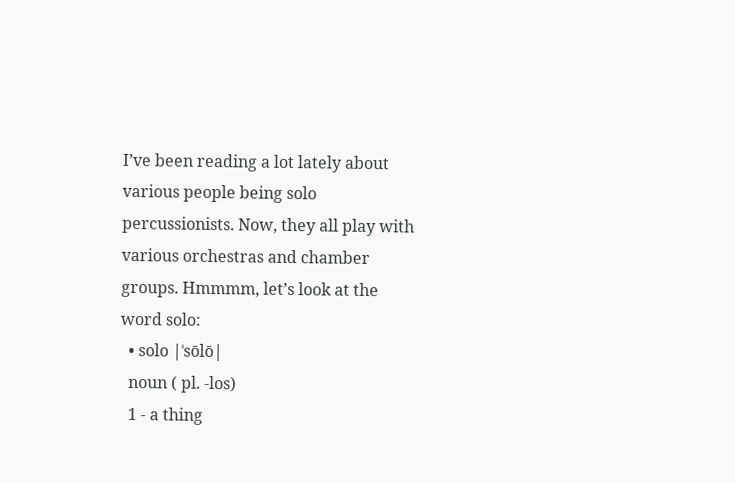I’ve been reading a lot lately about various people being solo percussionists. Now, they all play with various orchestras and chamber groups. Hmmmm, let’s look at the word solo:
  • solo |ˈsōlō|
  noun ( pl. -los)
  1 - a thing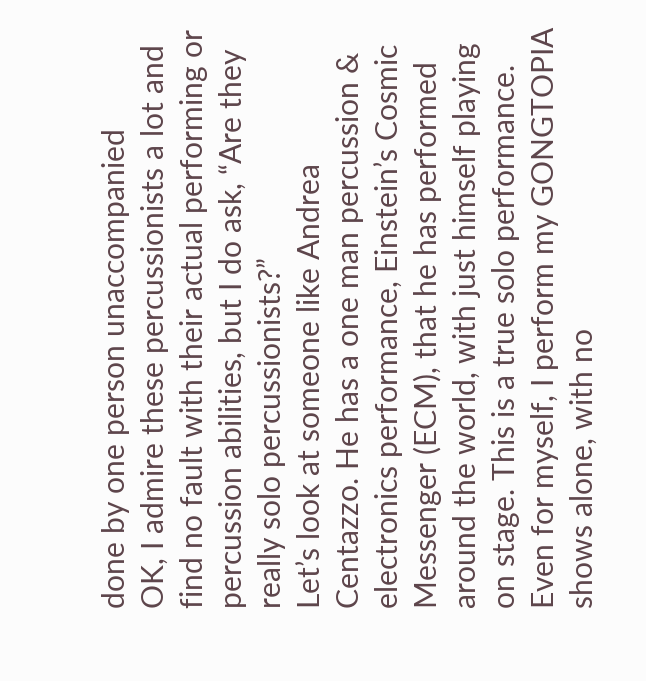done by one person unaccompanied
OK, I admire these percussionists a lot and find no fault with their actual performing or percussion abilities, but I do ask, “Are they really solo percussionists?”
Let’s look at someone like Andrea Centazzo. He has a one man percussion & electronics performance, Einstein’s Cosmic Messenger (ECM), that he has performed around the world, with just himself playing on stage. This is a true solo performance. Even for myself, I perform my GONGTOPIA shows alone, with no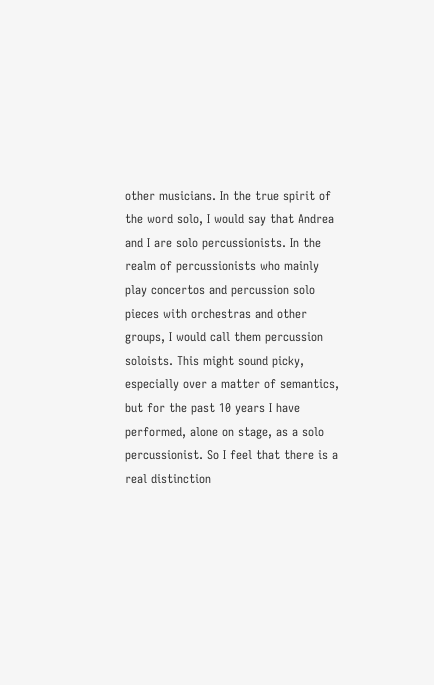other musicians. In the true spirit of the word solo, I would say that Andrea and I are solo percussionists. In the realm of percussionists who mainly play concertos and percussion solo pieces with orchestras and other groups, I would call them percussion soloists. This might sound picky, especially over a matter of semantics, but for the past 10 years I have performed, alone on stage, as a solo percussionist. So I feel that there is a real distinction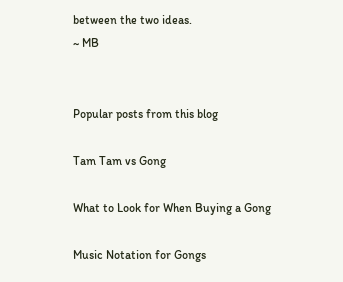between the two ideas.
~ MB


Popular posts from this blog

Tam Tam vs Gong

What to Look for When Buying a Gong

Music Notation for Gongs